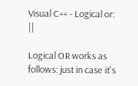Visual C++ - Logical or: ||

Logical OR works as follows: just in case it's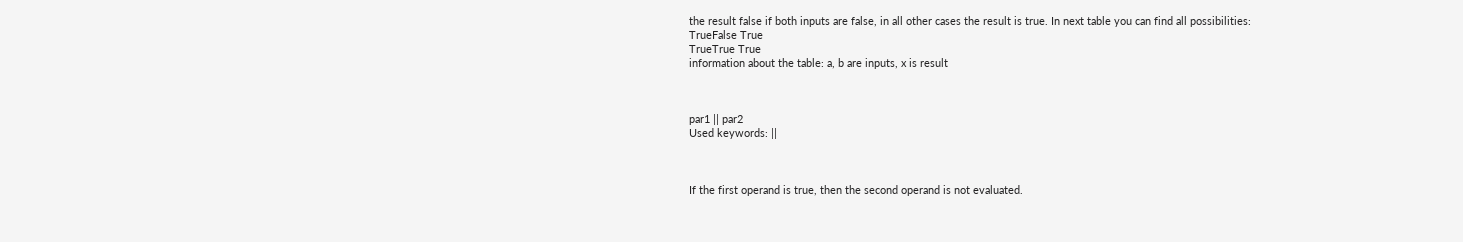the result false if both inputs are false, in all other cases the result is true. In next table you can find all possibilities:
TrueFalse True
TrueTrue True
information about the table: a, b are inputs, x is result



par1 || par2
Used keywords: ||



If the first operand is true, then the second operand is not evaluated.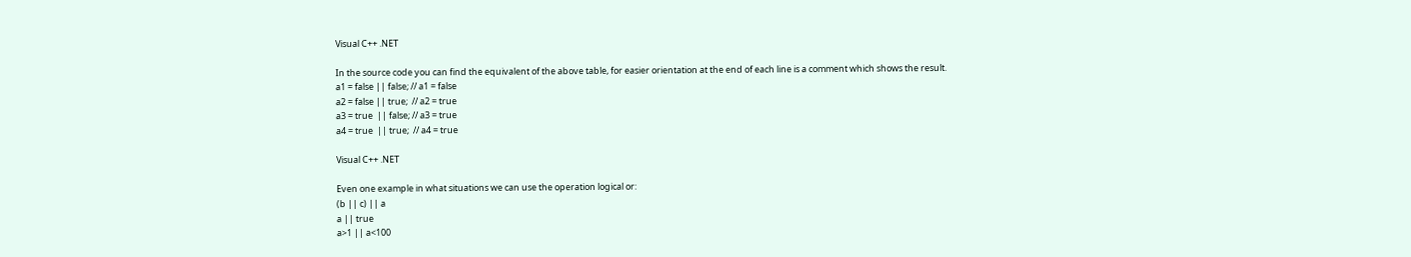Visual C++ .NET

In the source code you can find the equivalent of the above table, for easier orientation at the end of each line is a comment which shows the result.
a1 = false || false; // a1 = false
a2 = false || true;  // a2 = true
a3 = true  || false; // a3 = true
a4 = true  || true;  // a4 = true

Visual C++ .NET

Even one example in what situations we can use the operation logical or:
(b || c) || a
a || true
a>1 || a<100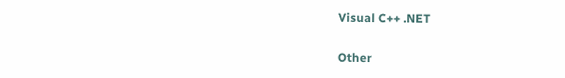Visual C++ .NET

Other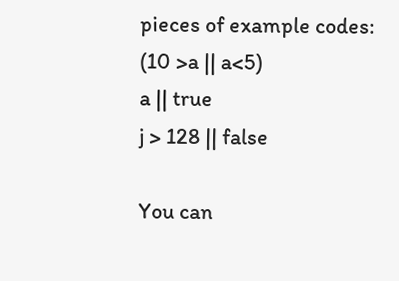pieces of example codes:
(10 >a || a<5)
a || true
j > 128 || false

You can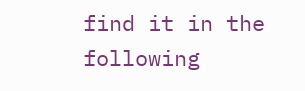find it in the following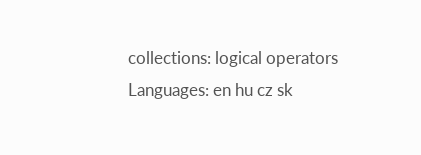collections: logical operators
Languages: en hu cz sk